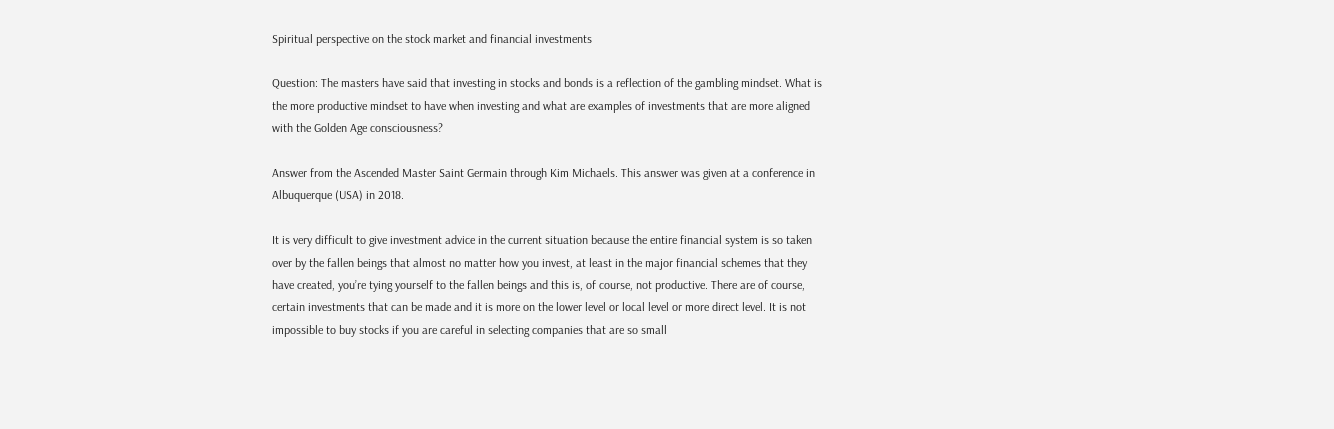Spiritual perspective on the stock market and financial investments

Question: The masters have said that investing in stocks and bonds is a reflection of the gambling mindset. What is the more productive mindset to have when investing and what are examples of investments that are more aligned with the Golden Age consciousness?

Answer from the Ascended Master Saint Germain through Kim Michaels. This answer was given at a conference in Albuquerque (USA) in 2018.

It is very difficult to give investment advice in the current situation because the entire financial system is so taken over by the fallen beings that almost no matter how you invest, at least in the major financial schemes that they have created, you’re tying yourself to the fallen beings and this is, of course, not productive. There are of course, certain investments that can be made and it is more on the lower level or local level or more direct level. It is not impossible to buy stocks if you are careful in selecting companies that are so small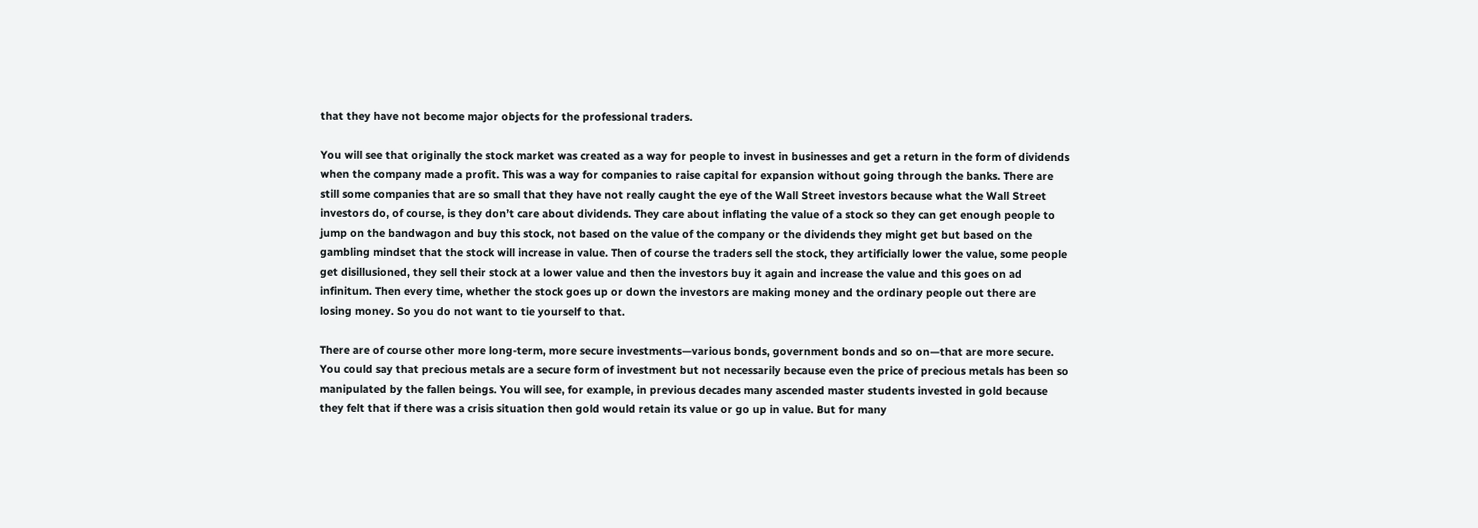that they have not become major objects for the professional traders.

You will see that originally the stock market was created as a way for people to invest in businesses and get a return in the form of dividends when the company made a profit. This was a way for companies to raise capital for expansion without going through the banks. There are still some companies that are so small that they have not really caught the eye of the Wall Street investors because what the Wall Street investors do, of course, is they don’t care about dividends. They care about inflating the value of a stock so they can get enough people to jump on the bandwagon and buy this stock, not based on the value of the company or the dividends they might get but based on the gambling mindset that the stock will increase in value. Then of course the traders sell the stock, they artificially lower the value, some people get disillusioned, they sell their stock at a lower value and then the investors buy it again and increase the value and this goes on ad infinitum. Then every time, whether the stock goes up or down the investors are making money and the ordinary people out there are losing money. So you do not want to tie yourself to that.

There are of course other more long-term, more secure investments—various bonds, government bonds and so on—that are more secure. You could say that precious metals are a secure form of investment but not necessarily because even the price of precious metals has been so manipulated by the fallen beings. You will see, for example, in previous decades many ascended master students invested in gold because they felt that if there was a crisis situation then gold would retain its value or go up in value. But for many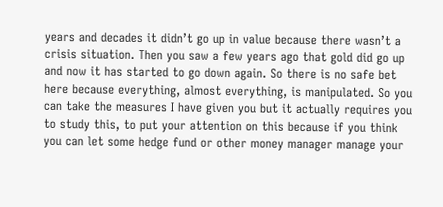years and decades it didn’t go up in value because there wasn’t a crisis situation. Then you saw a few years ago that gold did go up and now it has started to go down again. So there is no safe bet here because everything, almost everything, is manipulated. So you can take the measures I have given you but it actually requires you to study this, to put your attention on this because if you think you can let some hedge fund or other money manager manage your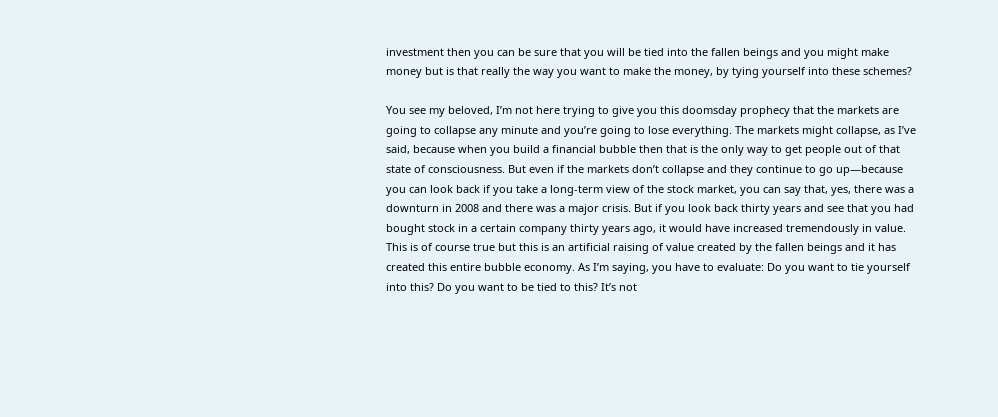investment then you can be sure that you will be tied into the fallen beings and you might make money but is that really the way you want to make the money, by tying yourself into these schemes?

You see my beloved, I’m not here trying to give you this doomsday prophecy that the markets are going to collapse any minute and you’re going to lose everything. The markets might collapse, as I’ve said, because when you build a financial bubble then that is the only way to get people out of that state of consciousness. But even if the markets don’t collapse and they continue to go up—because you can look back if you take a long-term view of the stock market, you can say that, yes, there was a downturn in 2008 and there was a major crisis. But if you look back thirty years and see that you had bought stock in a certain company thirty years ago, it would have increased tremendously in value. This is of course true but this is an artificial raising of value created by the fallen beings and it has created this entire bubble economy. As I’m saying, you have to evaluate: Do you want to tie yourself into this? Do you want to be tied to this? It’s not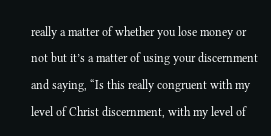really a matter of whether you lose money or not but it’s a matter of using your discernment and saying, “Is this really congruent with my level of Christ discernment, with my level of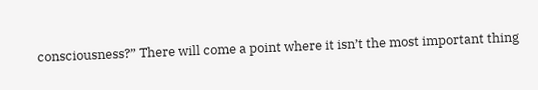consciousness?” There will come a point where it isn’t the most important thing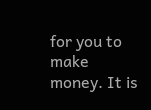for you to make money. It is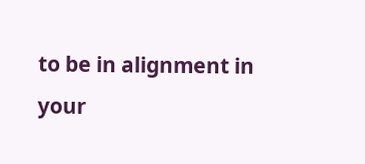to be in alignment in your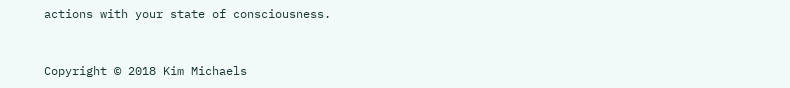actions with your state of consciousness.


Copyright © 2018 Kim Michaels